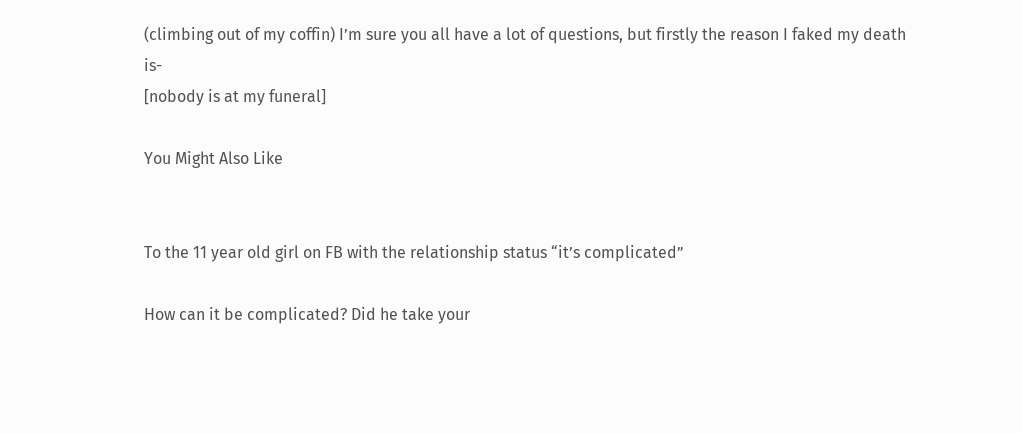(climbing out of my coffin) I’m sure you all have a lot of questions, but firstly the reason I faked my death is-
[nobody is at my funeral]

You Might Also Like


To the 11 year old girl on FB with the relationship status “it’s complicated”

How can it be complicated? Did he take your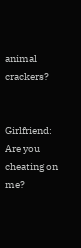animal crackers?


Girlfriend: Are you cheating on me?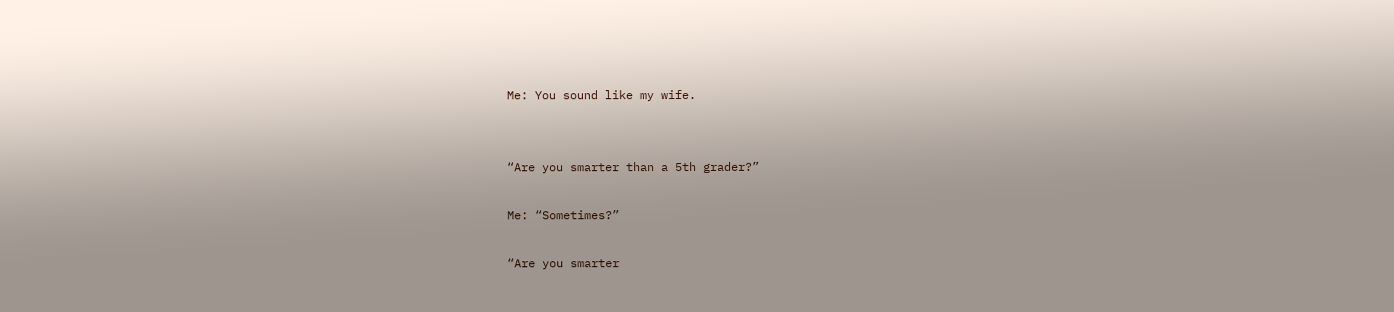Me: You sound like my wife.


“Are you smarter than a 5th grader?”

Me: “Sometimes?”

“Are you smarter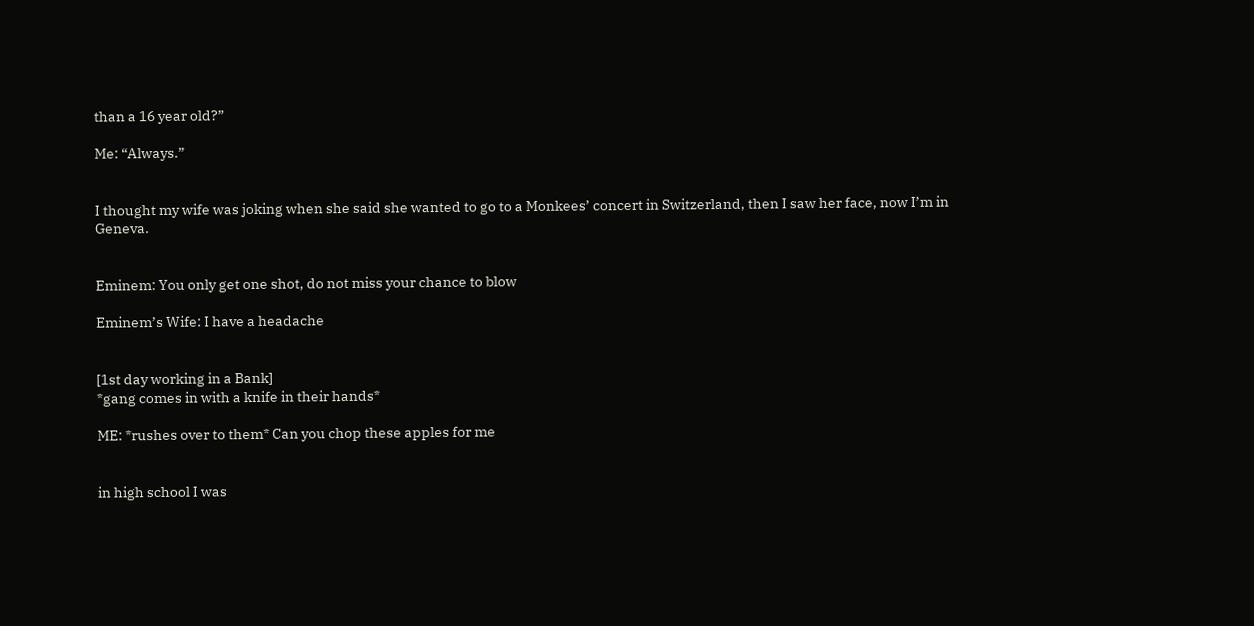than a 16 year old?”

Me: “Always.”


I thought my wife was joking when she said she wanted to go to a Monkees’ concert in Switzerland, then I saw her face, now I’m in Geneva.


Eminem: You only get one shot, do not miss your chance to blow

Eminem’s Wife: I have a headache


[1st day working in a Bank]
*gang comes in with a knife in their hands*

ME: *rushes over to them* Can you chop these apples for me


in high school I was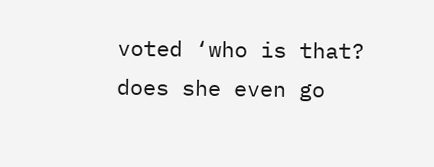voted ‘who is that? does she even go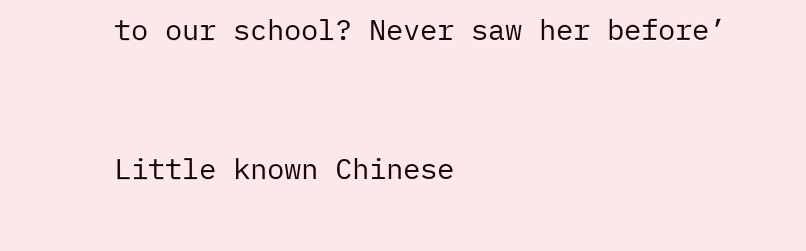to our school? Never saw her before’


Little known Chinese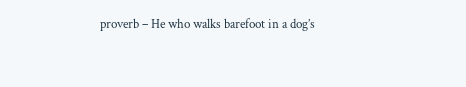proverb – He who walks barefoot in a dog’s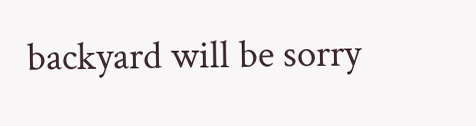backyard will be sorry